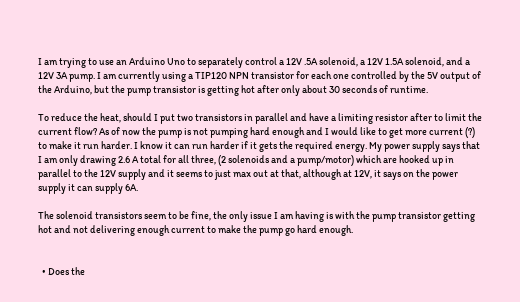I am trying to use an Arduino Uno to separately control a 12V .5A solenoid, a 12V 1.5A solenoid, and a 12V 3A pump. I am currently using a TIP120 NPN transistor for each one controlled by the 5V output of the Arduino, but the pump transistor is getting hot after only about 30 seconds of runtime.

To reduce the heat, should I put two transistors in parallel and have a limiting resistor after to limit the current flow? As of now the pump is not pumping hard enough and I would like to get more current (?) to make it run harder. I know it can run harder if it gets the required energy. My power supply says that I am only drawing 2.6 A total for all three, (2 solenoids and a pump/motor) which are hooked up in parallel to the 12V supply and it seems to just max out at that, although at 12V, it says on the power supply it can supply 6A.

The solenoid transistors seem to be fine, the only issue I am having is with the pump transistor getting hot and not delivering enough current to make the pump go hard enough.


  • Does the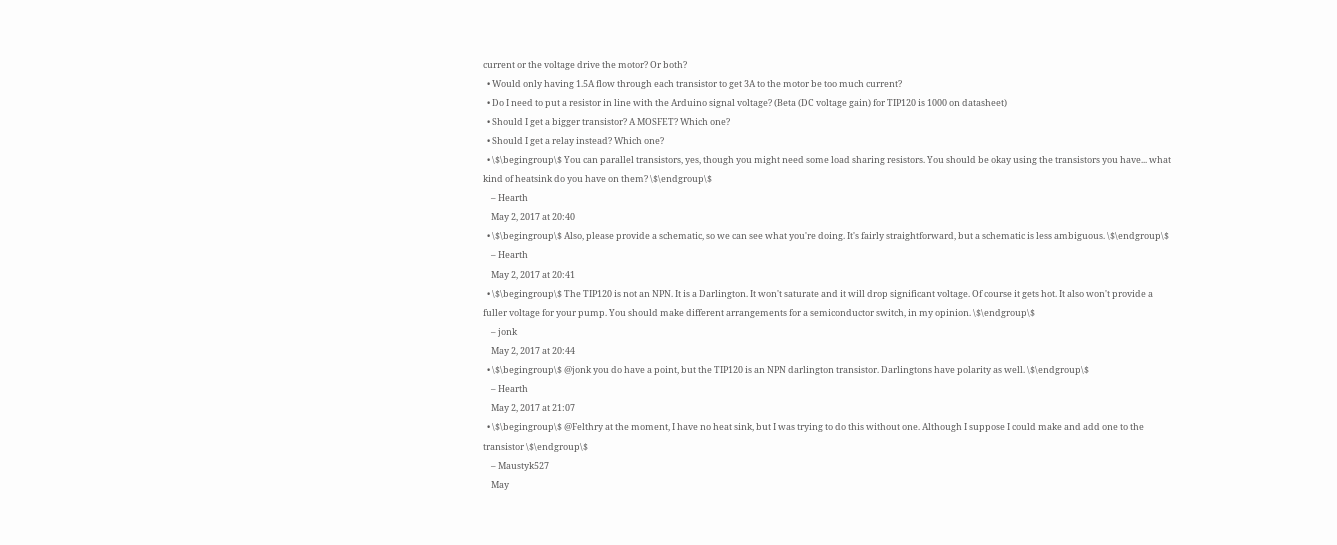current or the voltage drive the motor? Or both?
  • Would only having 1.5A flow through each transistor to get 3A to the motor be too much current?
  • Do I need to put a resistor in line with the Arduino signal voltage? (Beta (DC voltage gain) for TIP120 is 1000 on datasheet)
  • Should I get a bigger transistor? A MOSFET? Which one?
  • Should I get a relay instead? Which one?
  • \$\begingroup\$ You can parallel transistors, yes, though you might need some load sharing resistors. You should be okay using the transistors you have... what kind of heatsink do you have on them? \$\endgroup\$
    – Hearth
    May 2, 2017 at 20:40
  • \$\begingroup\$ Also, please provide a schematic, so we can see what you're doing. It's fairly straightforward, but a schematic is less ambiguous. \$\endgroup\$
    – Hearth
    May 2, 2017 at 20:41
  • \$\begingroup\$ The TIP120 is not an NPN. It is a Darlington. It won't saturate and it will drop significant voltage. Of course it gets hot. It also won't provide a fuller voltage for your pump. You should make different arrangements for a semiconductor switch, in my opinion. \$\endgroup\$
    – jonk
    May 2, 2017 at 20:44
  • \$\begingroup\$ @jonk you do have a point, but the TIP120 is an NPN darlington transistor. Darlingtons have polarity as well. \$\endgroup\$
    – Hearth
    May 2, 2017 at 21:07
  • \$\begingroup\$ @Felthry at the moment, I have no heat sink, but I was trying to do this without one. Although I suppose I could make and add one to the transistor \$\endgroup\$
    – Maustyk527
    May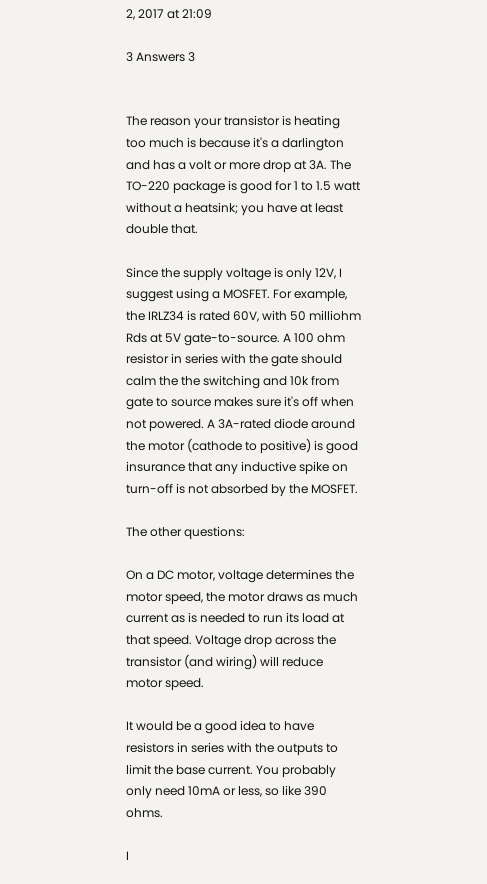2, 2017 at 21:09

3 Answers 3


The reason your transistor is heating too much is because it's a darlington and has a volt or more drop at 3A. The TO-220 package is good for 1 to 1.5 watt without a heatsink; you have at least double that.

Since the supply voltage is only 12V, I suggest using a MOSFET. For example, the IRLZ34 is rated 60V, with 50 milliohm Rds at 5V gate-to-source. A 100 ohm resistor in series with the gate should calm the the switching and 10k from gate to source makes sure it's off when not powered. A 3A-rated diode around the motor (cathode to positive) is good insurance that any inductive spike on turn-off is not absorbed by the MOSFET.

The other questions:

On a DC motor, voltage determines the motor speed, the motor draws as much current as is needed to run its load at that speed. Voltage drop across the transistor (and wiring) will reduce motor speed.

It would be a good idea to have resistors in series with the outputs to limit the base current. You probably only need 10mA or less, so like 390 ohms.

I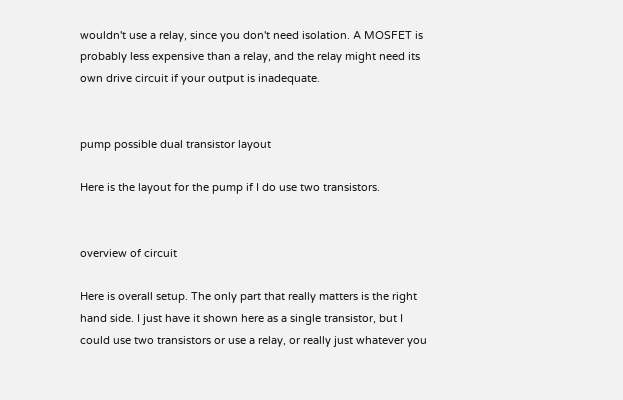wouldn't use a relay, since you don't need isolation. A MOSFET is probably less expensive than a relay, and the relay might need its own drive circuit if your output is inadequate.


pump possible dual transistor layout

Here is the layout for the pump if I do use two transistors.


overview of circuit

Here is overall setup. The only part that really matters is the right hand side. I just have it shown here as a single transistor, but I could use two transistors or use a relay, or really just whatever you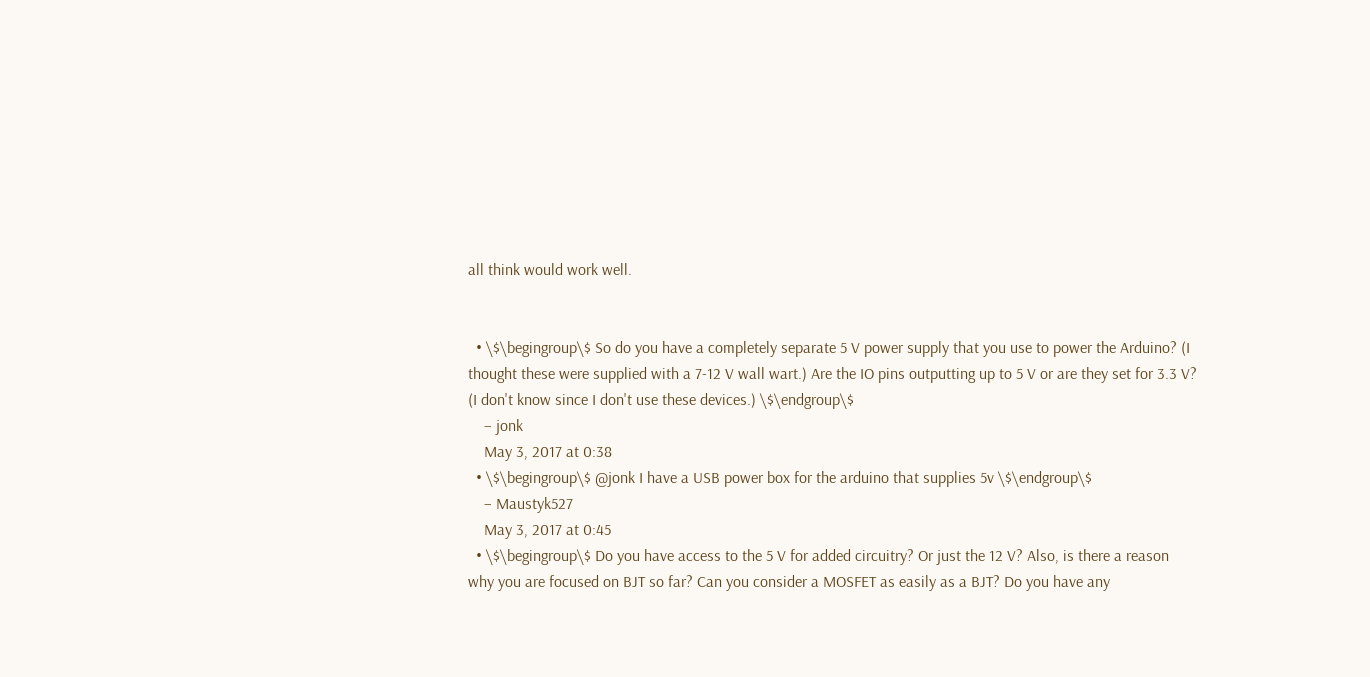all think would work well.


  • \$\begingroup\$ So do you have a completely separate 5 V power supply that you use to power the Arduino? (I thought these were supplied with a 7-12 V wall wart.) Are the IO pins outputting up to 5 V or are they set for 3.3 V? (I don't know since I don't use these devices.) \$\endgroup\$
    – jonk
    May 3, 2017 at 0:38
  • \$\begingroup\$ @jonk I have a USB power box for the arduino that supplies 5v \$\endgroup\$
    – Maustyk527
    May 3, 2017 at 0:45
  • \$\begingroup\$ Do you have access to the 5 V for added circuitry? Or just the 12 V? Also, is there a reason why you are focused on BJT so far? Can you consider a MOSFET as easily as a BJT? Do you have any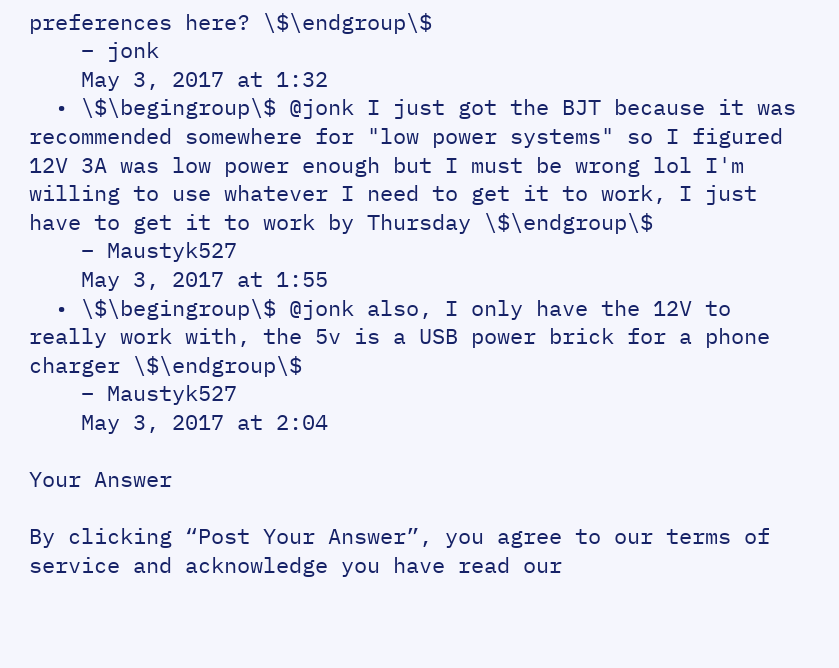preferences here? \$\endgroup\$
    – jonk
    May 3, 2017 at 1:32
  • \$\begingroup\$ @jonk I just got the BJT because it was recommended somewhere for "low power systems" so I figured 12V 3A was low power enough but I must be wrong lol I'm willing to use whatever I need to get it to work, I just have to get it to work by Thursday \$\endgroup\$
    – Maustyk527
    May 3, 2017 at 1:55
  • \$\begingroup\$ @jonk also, I only have the 12V to really work with, the 5v is a USB power brick for a phone charger \$\endgroup\$
    – Maustyk527
    May 3, 2017 at 2:04

Your Answer

By clicking “Post Your Answer”, you agree to our terms of service and acknowledge you have read our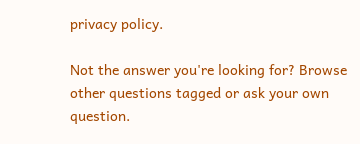privacy policy.

Not the answer you're looking for? Browse other questions tagged or ask your own question.